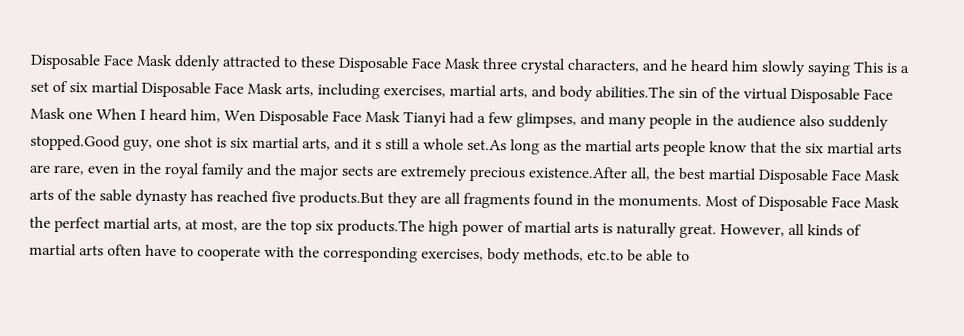Disposable Face Mask ddenly attracted to these Disposable Face Mask three crystal characters, and he heard him slowly saying This is a set of six martial Disposable Face Mask arts, including exercises, martial arts, and body abilities.The sin of the virtual Disposable Face Mask one When I heard him, Wen Disposable Face Mask Tianyi had a few glimpses, and many people in the audience also suddenly stopped.Good guy, one shot is six martial arts, and it s still a whole set.As long as the martial arts people know that the six martial arts are rare, even in the royal family and the major sects are extremely precious existence.After all, the best martial Disposable Face Mask arts of the sable dynasty has reached five products.But they are all fragments found in the monuments. Most of Disposable Face Mask the perfect martial arts, at most, are the top six products.The high power of martial arts is naturally great. However, all kinds of martial arts often have to cooperate with the corresponding exercises, body methods, etc.to be able to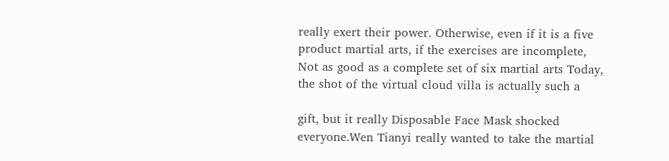really exert their power. Otherwise, even if it is a five product martial arts, if the exercises are incomplete, Not as good as a complete set of six martial arts Today, the shot of the virtual cloud villa is actually such a

gift, but it really Disposable Face Mask shocked everyone.Wen Tianyi really wanted to take the martial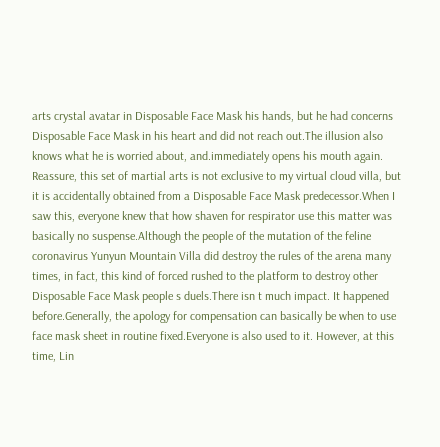arts crystal avatar in Disposable Face Mask his hands, but he had concerns Disposable Face Mask in his heart and did not reach out.The illusion also knows what he is worried about, and.immediately opens his mouth again. Reassure, this set of martial arts is not exclusive to my virtual cloud villa, but it is accidentally obtained from a Disposable Face Mask predecessor.When I saw this, everyone knew that how shaven for respirator use this matter was basically no suspense.Although the people of the mutation of the feline coronavirus Yunyun Mountain Villa did destroy the rules of the arena many times, in fact, this kind of forced rushed to the platform to destroy other Disposable Face Mask people s duels.There isn t much impact. It happened before.Generally, the apology for compensation can basically be when to use face mask sheet in routine fixed.Everyone is also used to it. However, at this time, Lin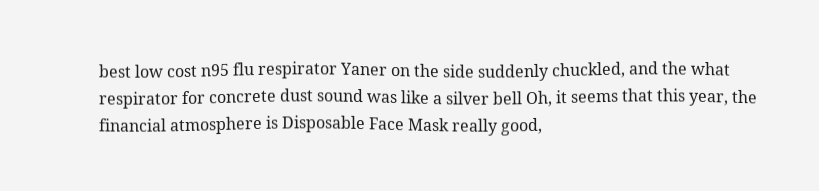best low cost n95 flu respirator Yaner on the side suddenly chuckled, and the what respirator for concrete dust sound was like a silver bell Oh, it seems that this year, the financial atmosphere is Disposable Face Mask really good,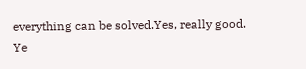everything can be solved.Yes, really good. Ye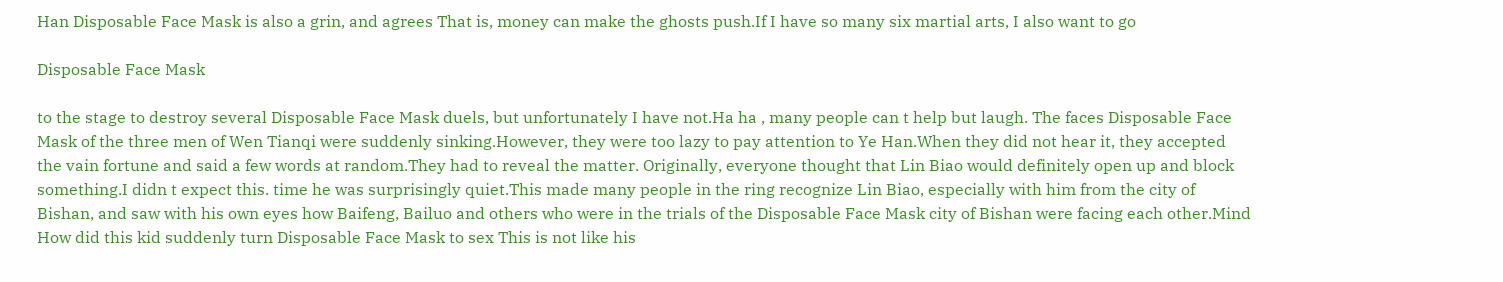Han Disposable Face Mask is also a grin, and agrees That is, money can make the ghosts push.If I have so many six martial arts, I also want to go

Disposable Face Mask

to the stage to destroy several Disposable Face Mask duels, but unfortunately I have not.Ha ha , many people can t help but laugh. The faces Disposable Face Mask of the three men of Wen Tianqi were suddenly sinking.However, they were too lazy to pay attention to Ye Han.When they did not hear it, they accepted the vain fortune and said a few words at random.They had to reveal the matter. Originally, everyone thought that Lin Biao would definitely open up and block something.I didn t expect this. time he was surprisingly quiet.This made many people in the ring recognize Lin Biao, especially with him from the city of Bishan, and saw with his own eyes how Baifeng, Bailuo and others who were in the trials of the Disposable Face Mask city of Bishan were facing each other.Mind How did this kid suddenly turn Disposable Face Mask to sex This is not like his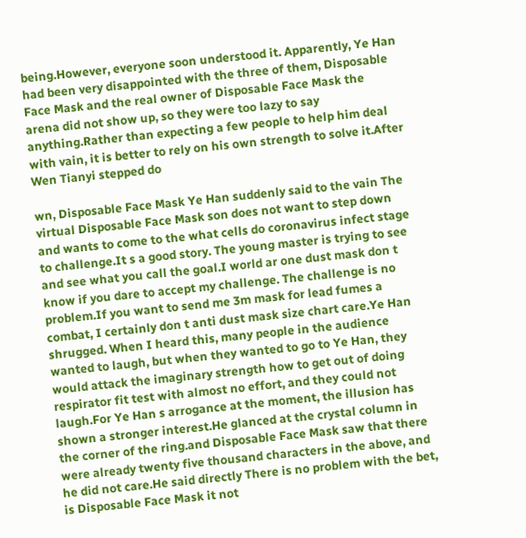being.However, everyone soon understood it. Apparently, Ye Han had been very disappointed with the three of them, Disposable Face Mask and the real owner of Disposable Face Mask the arena did not show up, so they were too lazy to say anything.Rather than expecting a few people to help him deal with vain, it is better to rely on his own strength to solve it.After Wen Tianyi stepped do

wn, Disposable Face Mask Ye Han suddenly said to the vain The virtual Disposable Face Mask son does not want to step down and wants to come to the what cells do coronavirus infect stage to challenge.It s a good story. The young master is trying to see and see what you call the goal.I world ar one dust mask don t know if you dare to accept my challenge. The challenge is no problem.If you want to send me 3m mask for lead fumes a combat, I certainly don t anti dust mask size chart care.Ye Han shrugged. When I heard this, many people in the audience wanted to laugh, but when they wanted to go to Ye Han, they would attack the imaginary strength how to get out of doing respirator fit test with almost no effort, and they could not laugh.For Ye Han s arrogance at the moment, the illusion has shown a stronger interest.He glanced at the crystal column in the corner of the ring.and Disposable Face Mask saw that there were already twenty five thousand characters in the above, and he did not care.He said directly There is no problem with the bet, is Disposable Face Mask it not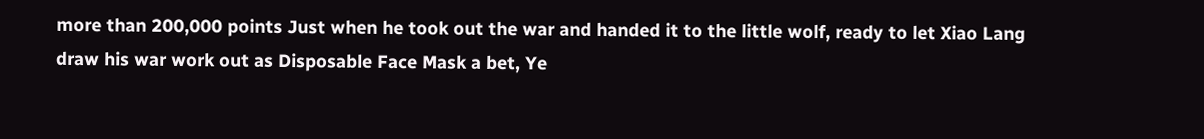more than 200,000 points Just when he took out the war and handed it to the little wolf, ready to let Xiao Lang draw his war work out as Disposable Face Mask a bet, Ye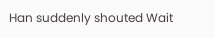Han suddenly shouted Wait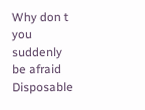Why don t you suddenly be afraid Disposable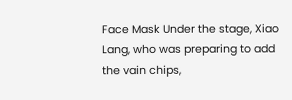Face Mask Under the stage, Xiao Lang, who was preparing to add the vain chips,